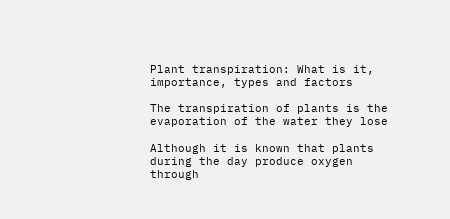Plant transpiration: What is it, importance, types and factors

The transpiration of plants is the evaporation of the water they lose

Although it is known that plants during the day produce oxygen through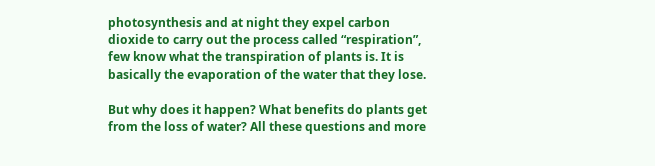photosynthesis and at night they expel carbon dioxide to carry out the process called “respiration”, few know what the transpiration of plants is. It is basically the evaporation of the water that they lose.

But why does it happen? What benefits do plants get from the loss of water? All these questions and more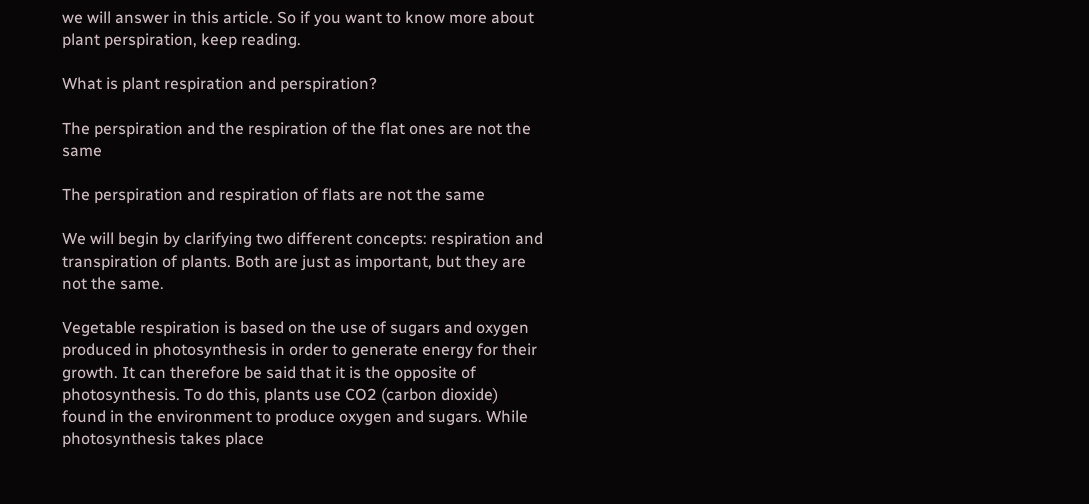we will answer in this article. So if you want to know more about plant perspiration, keep reading.

What is plant respiration and perspiration?

The perspiration and the respiration of the flat ones are not the same

The perspiration and respiration of flats are not the same

We will begin by clarifying two different concepts: respiration and transpiration of plants. Both are just as important, but they are not the same.

Vegetable respiration is based on the use of sugars and oxygen produced in photosynthesis in order to generate energy for their growth. It can therefore be said that it is the opposite of photosynthesis. To do this, plants use CO2 (carbon dioxide) found in the environment to produce oxygen and sugars. While photosynthesis takes place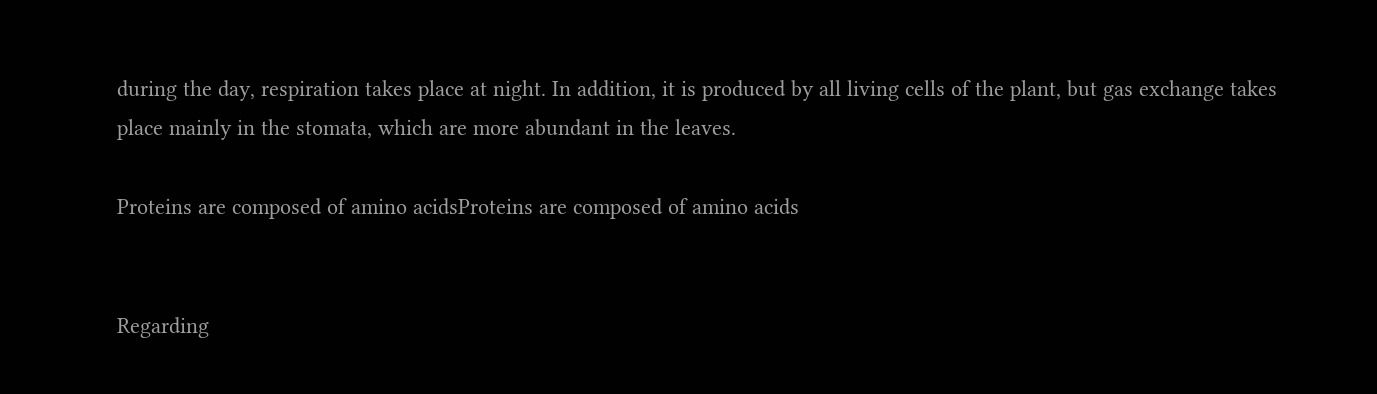during the day, respiration takes place at night. In addition, it is produced by all living cells of the plant, but gas exchange takes place mainly in the stomata, which are more abundant in the leaves.

Proteins are composed of amino acidsProteins are composed of amino acids


Regarding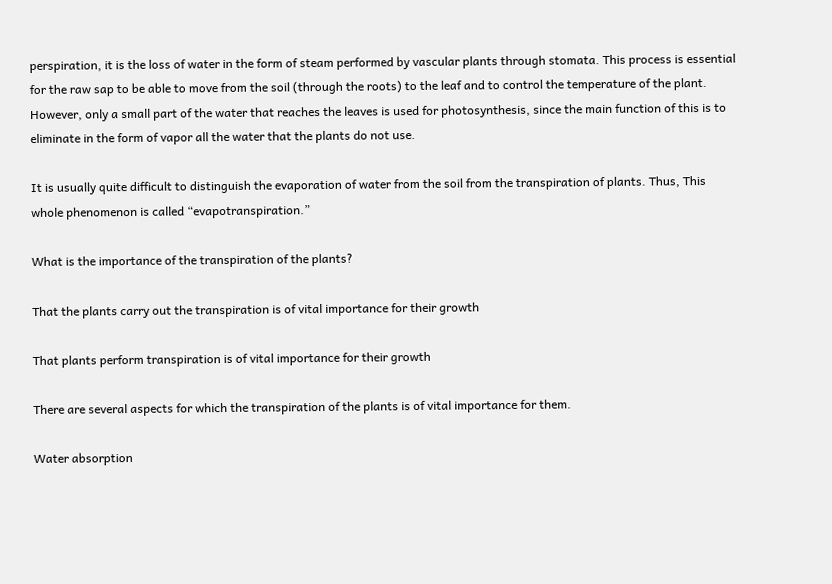perspiration, it is the loss of water in the form of steam performed by vascular plants through stomata. This process is essential for the raw sap to be able to move from the soil (through the roots) to the leaf and to control the temperature of the plant. However, only a small part of the water that reaches the leaves is used for photosynthesis, since the main function of this is to eliminate in the form of vapor all the water that the plants do not use.

It is usually quite difficult to distinguish the evaporation of water from the soil from the transpiration of plants. Thus, This whole phenomenon is called “evapotranspiration.”

What is the importance of the transpiration of the plants?

That the plants carry out the transpiration is of vital importance for their growth

That plants perform transpiration is of vital importance for their growth

There are several aspects for which the transpiration of the plants is of vital importance for them.

Water absorption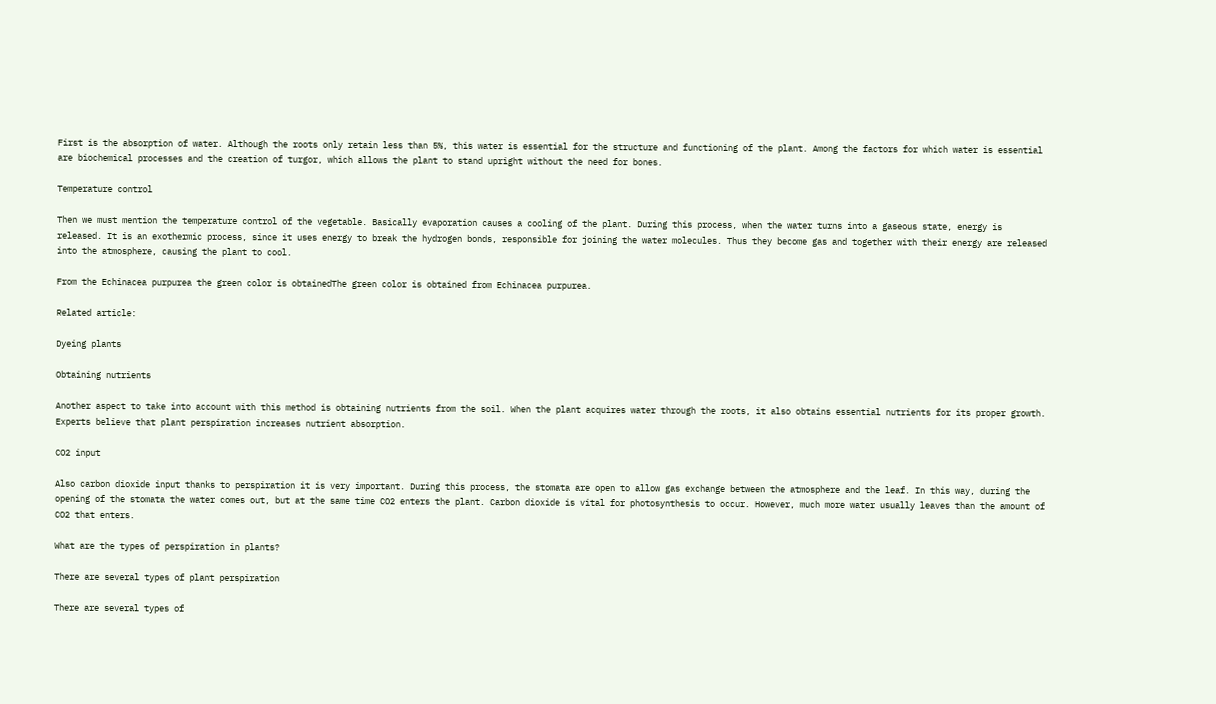First is the absorption of water. Although the roots only retain less than 5%, this water is essential for the structure and functioning of the plant. Among the factors for which water is essential are biochemical processes and the creation of turgor, which allows the plant to stand upright without the need for bones.

Temperature control

Then we must mention the temperature control of the vegetable. Basically evaporation causes a cooling of the plant. During this process, when the water turns into a gaseous state, energy is released. It is an exothermic process, since it uses energy to break the hydrogen bonds, responsible for joining the water molecules. Thus they become gas and together with their energy are released into the atmosphere, causing the plant to cool.

From the Echinacea purpurea the green color is obtainedThe green color is obtained from Echinacea purpurea.

Related article:

Dyeing plants

Obtaining nutrients

Another aspect to take into account with this method is obtaining nutrients from the soil. When the plant acquires water through the roots, it also obtains essential nutrients for its proper growth. Experts believe that plant perspiration increases nutrient absorption.

CO2 input

Also carbon dioxide input thanks to perspiration it is very important. During this process, the stomata are open to allow gas exchange between the atmosphere and the leaf. In this way, during the opening of the stomata the water comes out, but at the same time CO2 enters the plant. Carbon dioxide is vital for photosynthesis to occur. However, much more water usually leaves than the amount of CO2 that enters.

What are the types of perspiration in plants?

There are several types of plant perspiration

There are several types of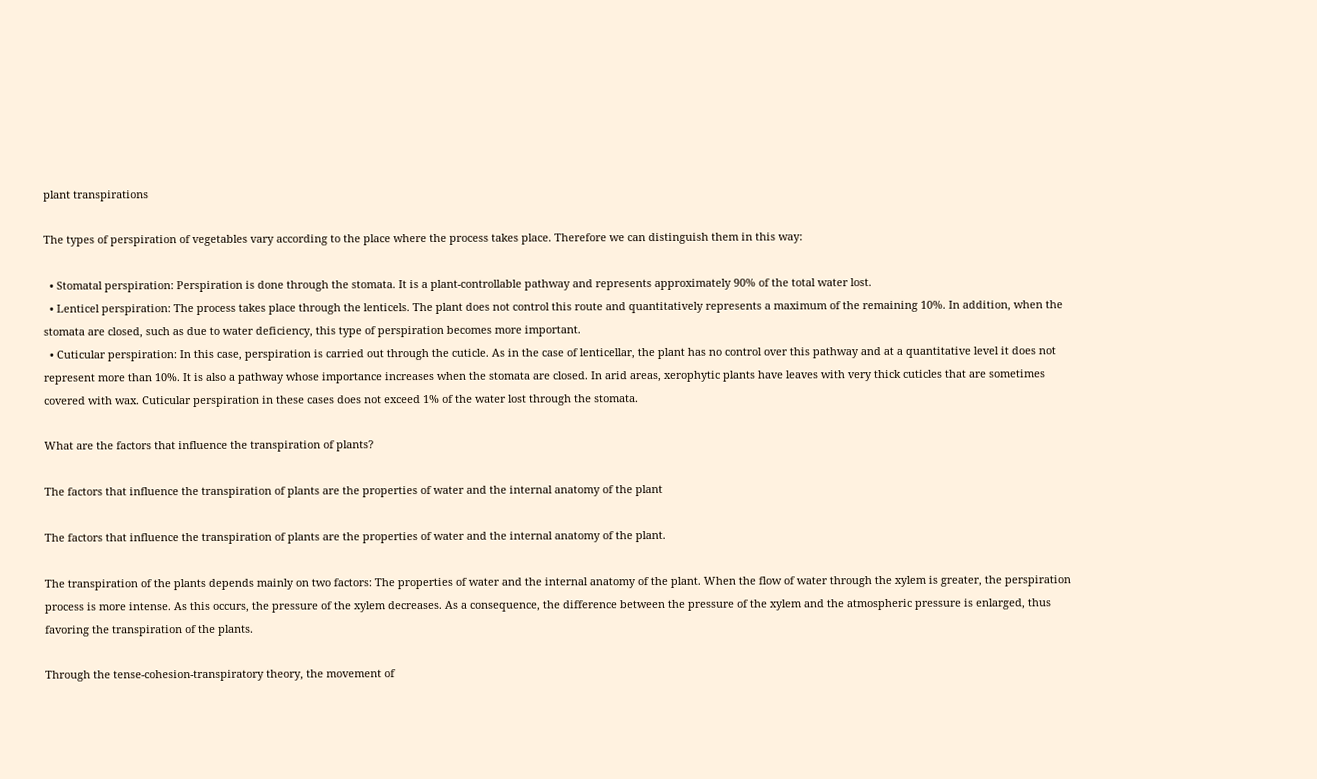plant transpirations

The types of perspiration of vegetables vary according to the place where the process takes place. Therefore we can distinguish them in this way:

  • Stomatal perspiration: Perspiration is done through the stomata. It is a plant-controllable pathway and represents approximately 90% of the total water lost.
  • Lenticel perspiration: The process takes place through the lenticels. The plant does not control this route and quantitatively represents a maximum of the remaining 10%. In addition, when the stomata are closed, such as due to water deficiency, this type of perspiration becomes more important.
  • Cuticular perspiration: In this case, perspiration is carried out through the cuticle. As in the case of lenticellar, the plant has no control over this pathway and at a quantitative level it does not represent more than 10%. It is also a pathway whose importance increases when the stomata are closed. In arid areas, xerophytic plants have leaves with very thick cuticles that are sometimes covered with wax. Cuticular perspiration in these cases does not exceed 1% of the water lost through the stomata.

What are the factors that influence the transpiration of plants?

The factors that influence the transpiration of plants are the properties of water and the internal anatomy of the plant

The factors that influence the transpiration of plants are the properties of water and the internal anatomy of the plant.

The transpiration of the plants depends mainly on two factors: The properties of water and the internal anatomy of the plant. When the flow of water through the xylem is greater, the perspiration process is more intense. As this occurs, the pressure of the xylem decreases. As a consequence, the difference between the pressure of the xylem and the atmospheric pressure is enlarged, thus favoring the transpiration of the plants.

Through the tense-cohesion-transpiratory theory, the movement of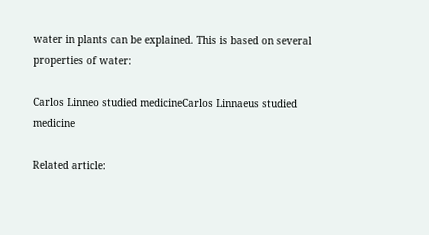water in plants can be explained. This is based on several properties of water:

Carlos Linneo studied medicineCarlos Linnaeus studied medicine

Related article: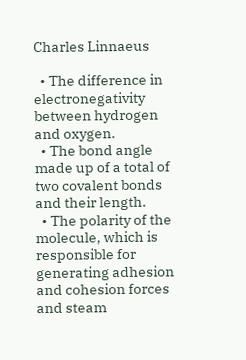Charles Linnaeus

  • The difference in electronegativity between hydrogen and oxygen.
  • The bond angle made up of a total of two covalent bonds and their length.
  • The polarity of the molecule, which is responsible for generating adhesion and cohesion forces and steam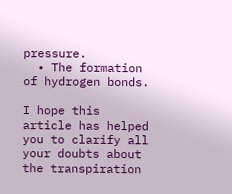pressure.
  • The formation of hydrogen bonds.

I hope this article has helped you to clarify all your doubts about the transpiration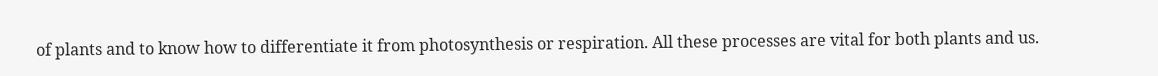of plants and to know how to differentiate it from photosynthesis or respiration. All these processes are vital for both plants and us.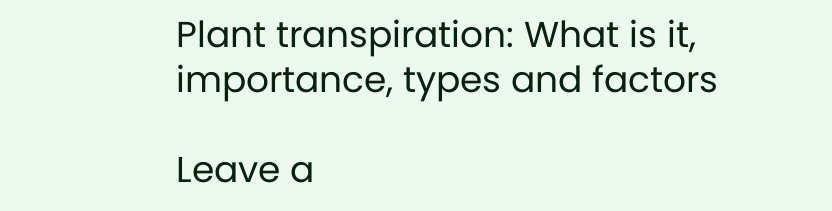Plant transpiration: What is it, importance, types and factors

Leave a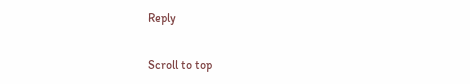Reply

Scroll to top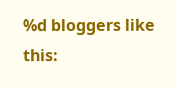%d bloggers like this: